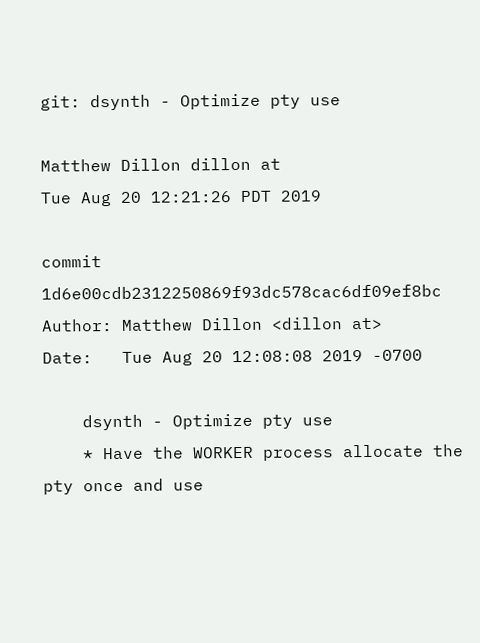git: dsynth - Optimize pty use

Matthew Dillon dillon at
Tue Aug 20 12:21:26 PDT 2019

commit 1d6e00cdb2312250869f93dc578cac6df09ef8bc
Author: Matthew Dillon <dillon at>
Date:   Tue Aug 20 12:08:08 2019 -0700

    dsynth - Optimize pty use
    * Have the WORKER process allocate the pty once and use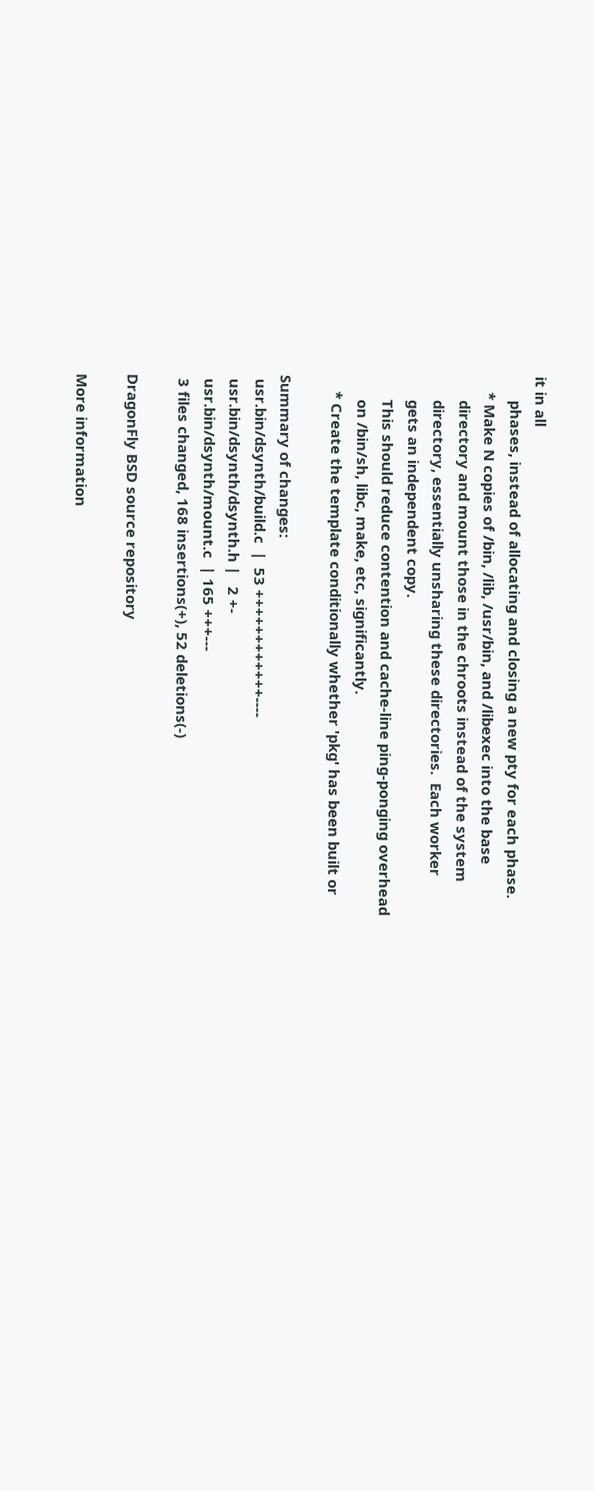it in all
      phases, instead of allocating and closing a new pty for each phase.
    * Make N copies of /bin, /lib, /usr/bin, and /libexec into the base
      directory and mount those in the chroots instead of the system
      directory, essentially unsharing these directories.  Each worker
      gets an independent copy.
      This should reduce contention and cache-line ping-ponging overhead
      on /bin/sh, libc, make, etc, significantly.
    * Create the template conditionally whether 'pkg' has been built or

Summary of changes:
 usr.bin/dsynth/build.c  |  53 ++++++++++++----
 usr.bin/dsynth/dsynth.h |   2 +-
 usr.bin/dsynth/mount.c  | 165 +++---
 3 files changed, 168 insertions(+), 52 deletions(-)

DragonFly BSD source repository

More information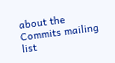about the Commits mailing list